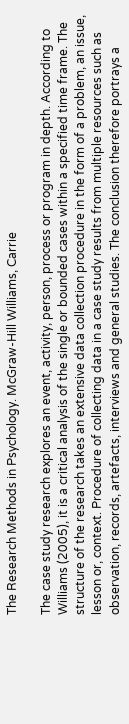The Research Methods in Psychology. McGraw-Hill Williams, Carrie

The case study research explores an event, activity, person, process or program in depth. According to Williams (2005), it is a critical analysis of the single or bounded cases within a specified time frame. The structure of the research takes an extensive data collection procedure in the form of a problem, an issue, lesson or, context. Procedure of collecting data in a case study results from multiple resources such as observation, records, artefacts, interviews and general studies. The conclusion therefore portrays a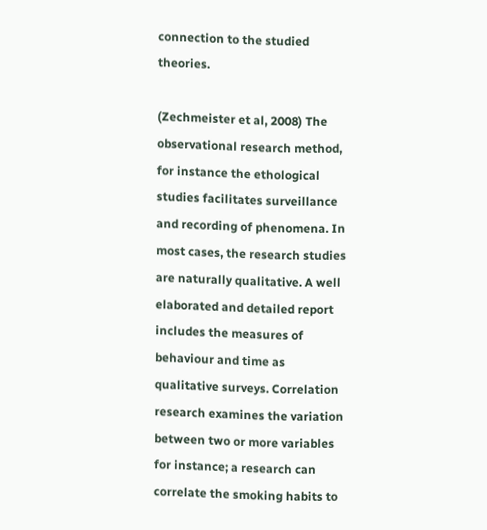connection to the studied theories.

(Zechmeister et al, 2008) The observational research method, for instance the ethological studies facilitates surveillance and recording of phenomena. In most cases, the research studies are naturally qualitative. A well elaborated and detailed report includes the measures of behaviour and time as qualitative surveys. Correlation research examines the variation between two or more variables for instance; a research can correlate the smoking habits to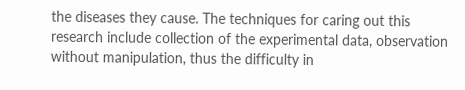the diseases they cause. The techniques for caring out this research include collection of the experimental data, observation without manipulation, thus the difficulty in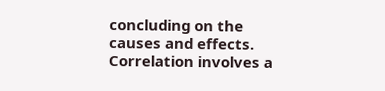concluding on the causes and effects. Correlation involves a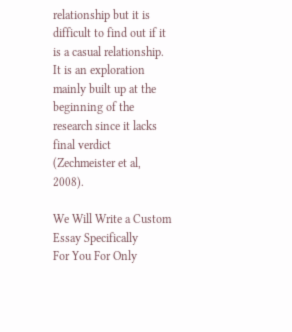relationship but it is difficult to find out if it is a casual relationship. It is an exploration mainly built up at the beginning of the research since it lacks final verdict (Zechmeister et al, 2008).

We Will Write a Custom Essay Specifically
For You For Only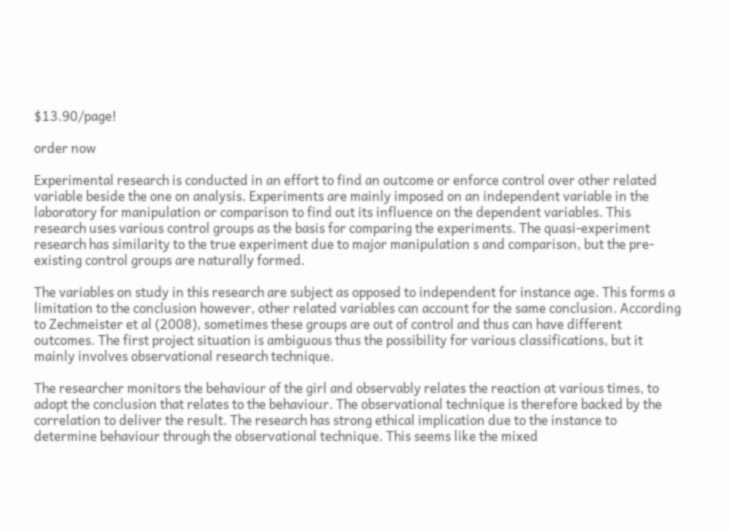$13.90/page!

order now

Experimental research is conducted in an effort to find an outcome or enforce control over other related variable beside the one on analysis. Experiments are mainly imposed on an independent variable in the laboratory for manipulation or comparison to find out its influence on the dependent variables. This research uses various control groups as the basis for comparing the experiments. The quasi-experiment research has similarity to the true experiment due to major manipulation s and comparison, but the pre-existing control groups are naturally formed.

The variables on study in this research are subject as opposed to independent for instance age. This forms a limitation to the conclusion however, other related variables can account for the same conclusion. According to Zechmeister et al (2008), sometimes these groups are out of control and thus can have different outcomes. The first project situation is ambiguous thus the possibility for various classifications, but it mainly involves observational research technique.

The researcher monitors the behaviour of the girl and observably relates the reaction at various times, to adopt the conclusion that relates to the behaviour. The observational technique is therefore backed by the correlation to deliver the result. The research has strong ethical implication due to the instance to determine behaviour through the observational technique. This seems like the mixed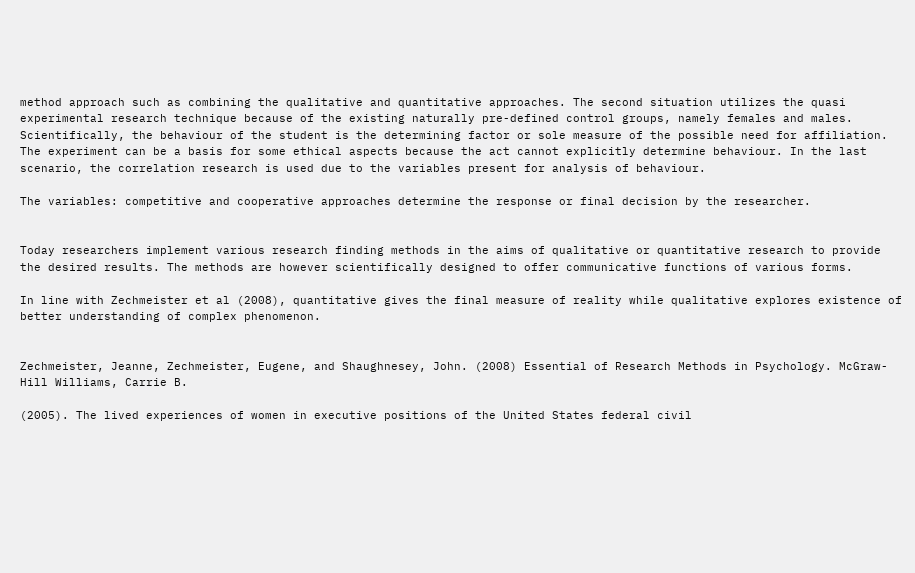method approach such as combining the qualitative and quantitative approaches. The second situation utilizes the quasi experimental research technique because of the existing naturally pre-defined control groups, namely females and males. Scientifically, the behaviour of the student is the determining factor or sole measure of the possible need for affiliation. The experiment can be a basis for some ethical aspects because the act cannot explicitly determine behaviour. In the last scenario, the correlation research is used due to the variables present for analysis of behaviour.

The variables: competitive and cooperative approaches determine the response or final decision by the researcher.


Today researchers implement various research finding methods in the aims of qualitative or quantitative research to provide the desired results. The methods are however scientifically designed to offer communicative functions of various forms.

In line with Zechmeister et al (2008), quantitative gives the final measure of reality while qualitative explores existence of better understanding of complex phenomenon.


Zechmeister, Jeanne, Zechmeister, Eugene, and Shaughnesey, John. (2008) Essential of Research Methods in Psychology. McGraw-Hill Williams, Carrie B.

(2005). The lived experiences of women in executive positions of the United States federal civil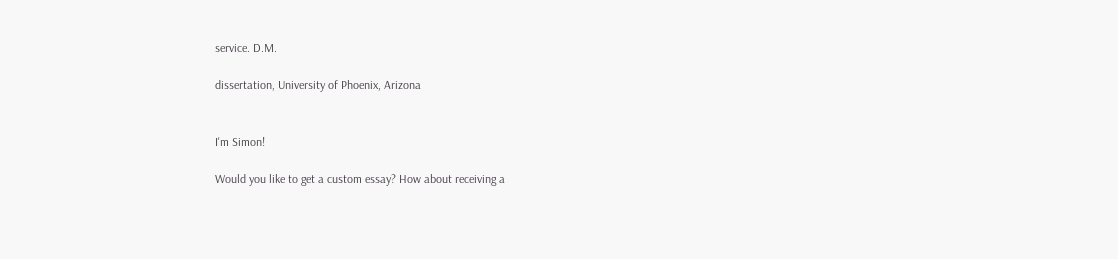service. D.M.

dissertation, University of Phoenix, Arizona


I'm Simon!

Would you like to get a custom essay? How about receiving a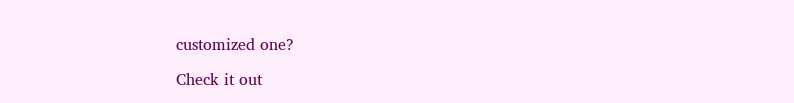customized one?

Check it out